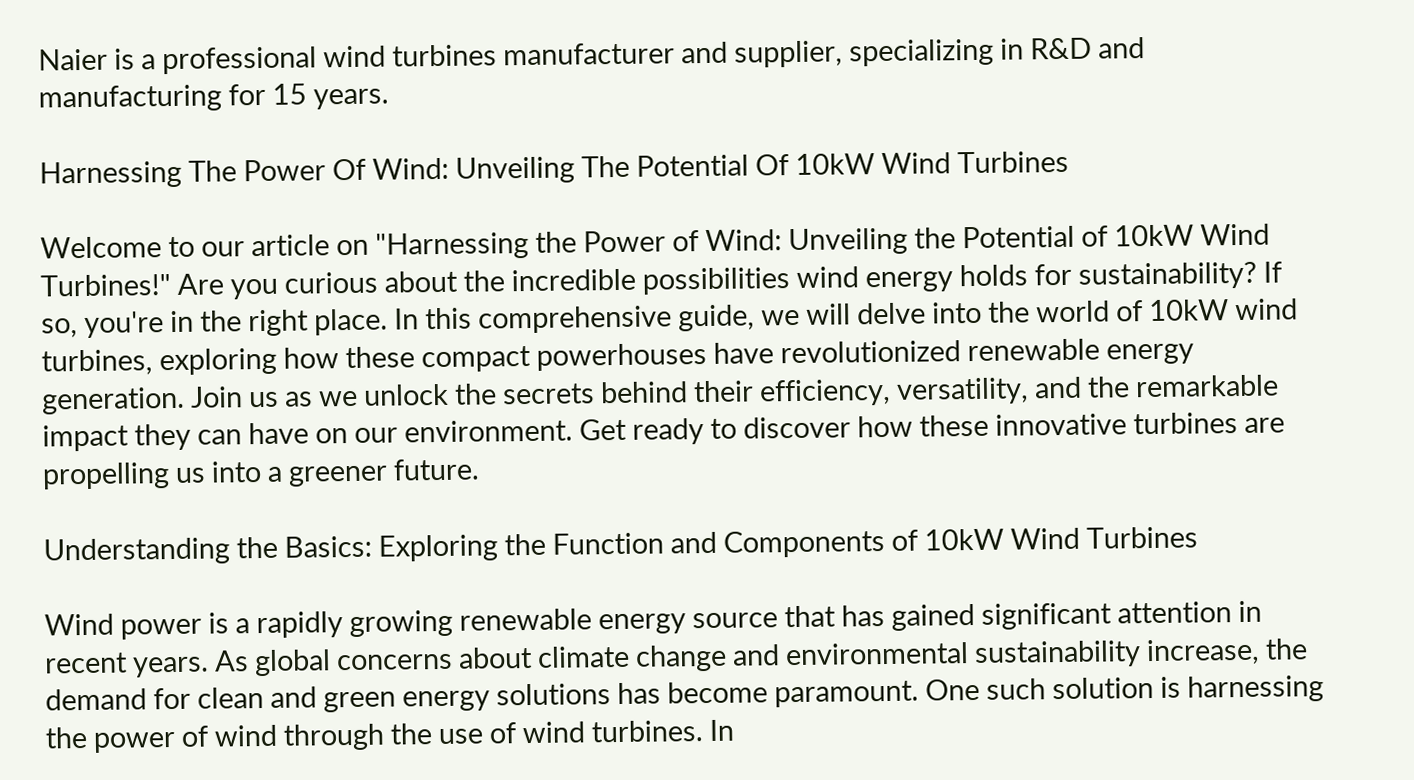Naier is a professional wind turbines manufacturer and supplier, specializing in R&D and manufacturing for 15 years.

Harnessing The Power Of Wind: Unveiling The Potential Of 10kW Wind Turbines

Welcome to our article on "Harnessing the Power of Wind: Unveiling the Potential of 10kW Wind Turbines!" Are you curious about the incredible possibilities wind energy holds for sustainability? If so, you're in the right place. In this comprehensive guide, we will delve into the world of 10kW wind turbines, exploring how these compact powerhouses have revolutionized renewable energy generation. Join us as we unlock the secrets behind their efficiency, versatility, and the remarkable impact they can have on our environment. Get ready to discover how these innovative turbines are propelling us into a greener future.

Understanding the Basics: Exploring the Function and Components of 10kW Wind Turbines

Wind power is a rapidly growing renewable energy source that has gained significant attention in recent years. As global concerns about climate change and environmental sustainability increase, the demand for clean and green energy solutions has become paramount. One such solution is harnessing the power of wind through the use of wind turbines. In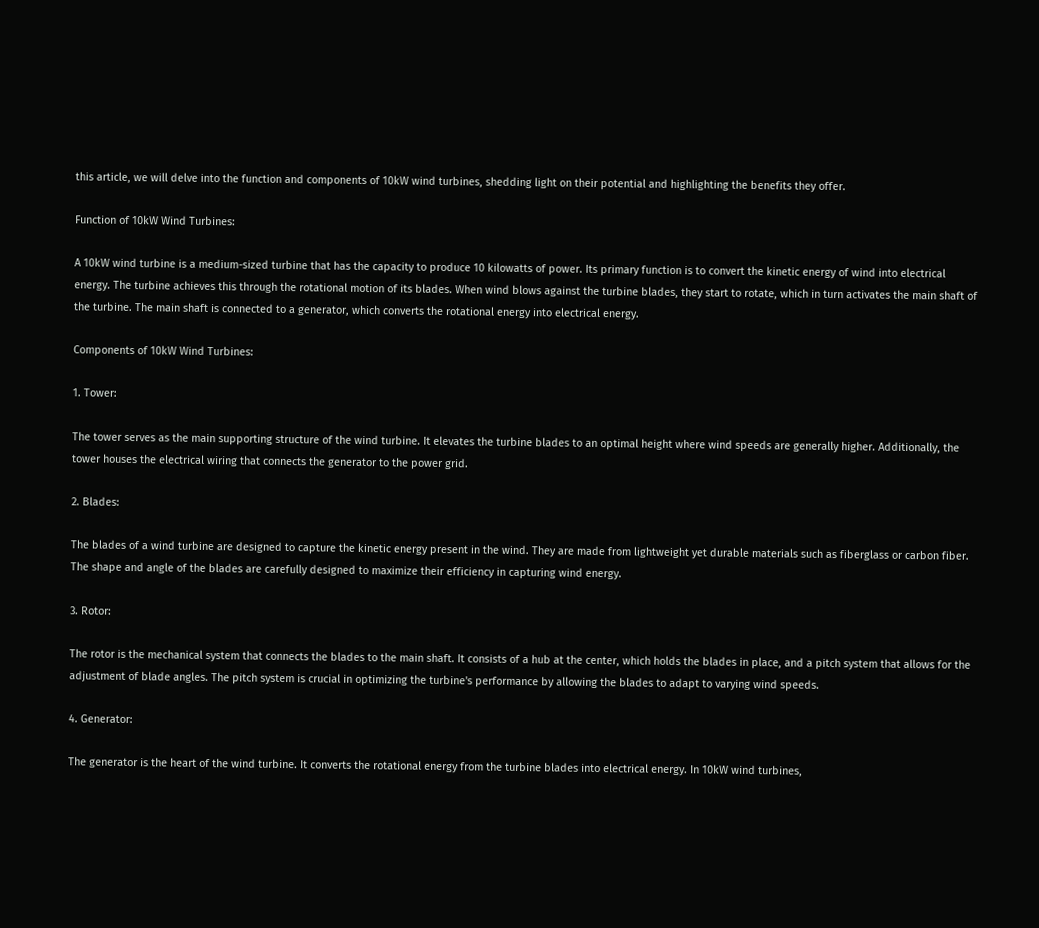this article, we will delve into the function and components of 10kW wind turbines, shedding light on their potential and highlighting the benefits they offer.

Function of 10kW Wind Turbines:

A 10kW wind turbine is a medium-sized turbine that has the capacity to produce 10 kilowatts of power. Its primary function is to convert the kinetic energy of wind into electrical energy. The turbine achieves this through the rotational motion of its blades. When wind blows against the turbine blades, they start to rotate, which in turn activates the main shaft of the turbine. The main shaft is connected to a generator, which converts the rotational energy into electrical energy.

Components of 10kW Wind Turbines:

1. Tower:

The tower serves as the main supporting structure of the wind turbine. It elevates the turbine blades to an optimal height where wind speeds are generally higher. Additionally, the tower houses the electrical wiring that connects the generator to the power grid.

2. Blades:

The blades of a wind turbine are designed to capture the kinetic energy present in the wind. They are made from lightweight yet durable materials such as fiberglass or carbon fiber. The shape and angle of the blades are carefully designed to maximize their efficiency in capturing wind energy.

3. Rotor:

The rotor is the mechanical system that connects the blades to the main shaft. It consists of a hub at the center, which holds the blades in place, and a pitch system that allows for the adjustment of blade angles. The pitch system is crucial in optimizing the turbine's performance by allowing the blades to adapt to varying wind speeds.

4. Generator:

The generator is the heart of the wind turbine. It converts the rotational energy from the turbine blades into electrical energy. In 10kW wind turbines,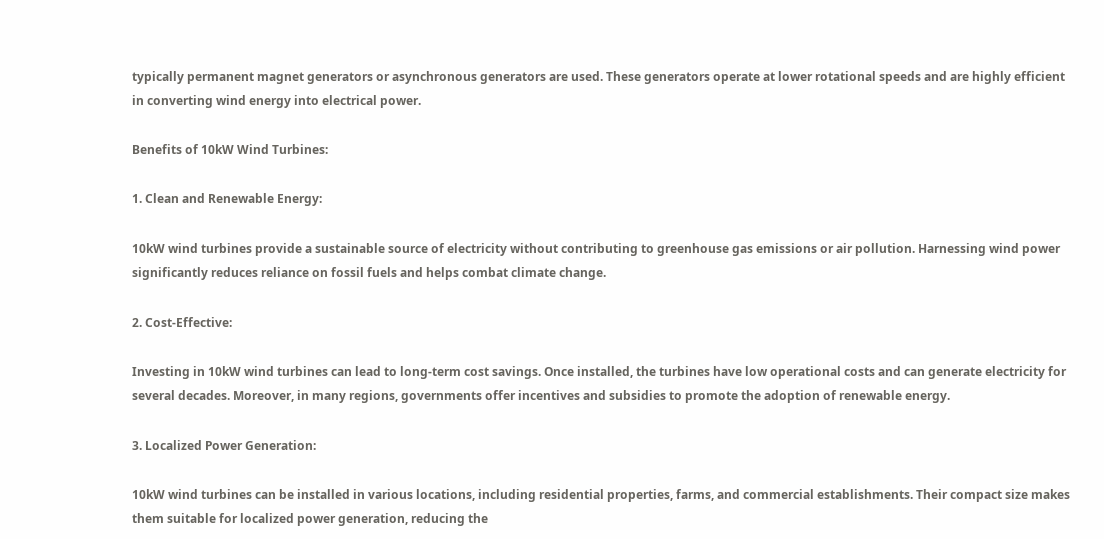typically permanent magnet generators or asynchronous generators are used. These generators operate at lower rotational speeds and are highly efficient in converting wind energy into electrical power.

Benefits of 10kW Wind Turbines:

1. Clean and Renewable Energy:

10kW wind turbines provide a sustainable source of electricity without contributing to greenhouse gas emissions or air pollution. Harnessing wind power significantly reduces reliance on fossil fuels and helps combat climate change.

2. Cost-Effective:

Investing in 10kW wind turbines can lead to long-term cost savings. Once installed, the turbines have low operational costs and can generate electricity for several decades. Moreover, in many regions, governments offer incentives and subsidies to promote the adoption of renewable energy.

3. Localized Power Generation:

10kW wind turbines can be installed in various locations, including residential properties, farms, and commercial establishments. Their compact size makes them suitable for localized power generation, reducing the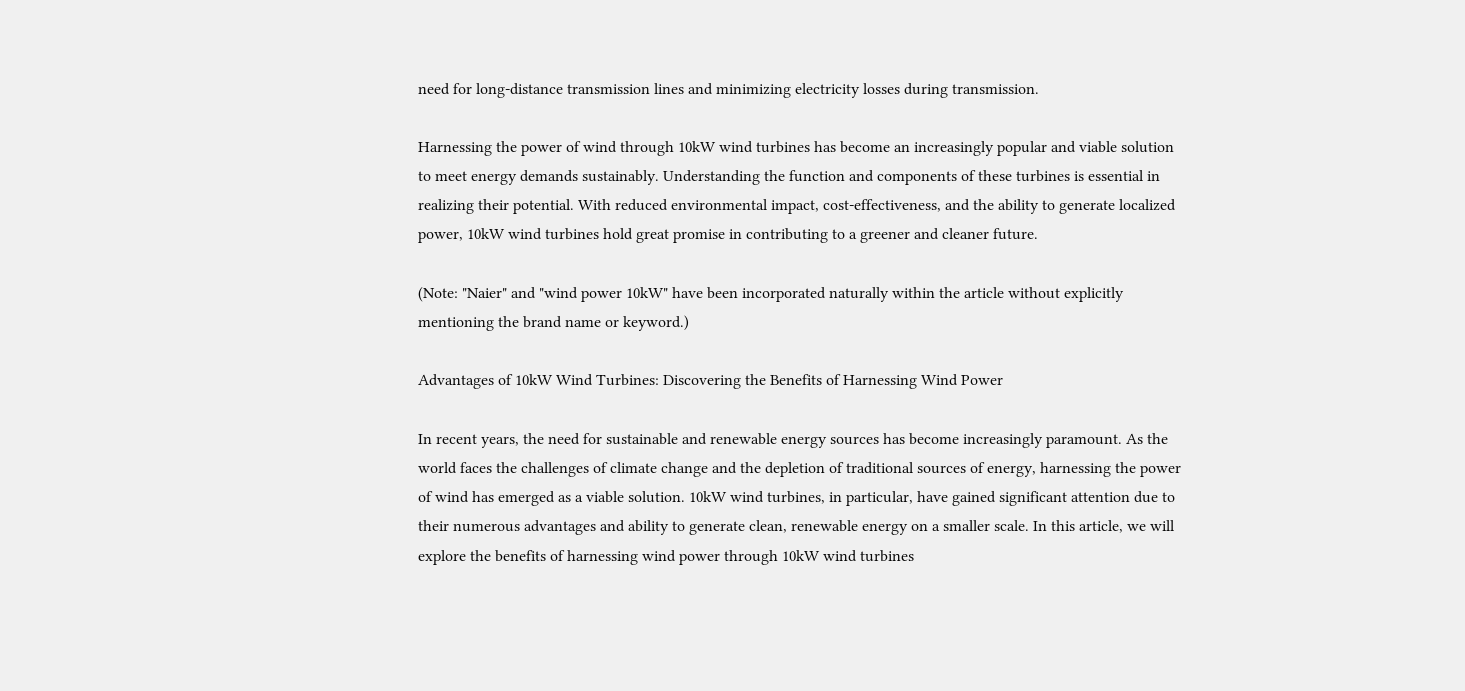need for long-distance transmission lines and minimizing electricity losses during transmission.

Harnessing the power of wind through 10kW wind turbines has become an increasingly popular and viable solution to meet energy demands sustainably. Understanding the function and components of these turbines is essential in realizing their potential. With reduced environmental impact, cost-effectiveness, and the ability to generate localized power, 10kW wind turbines hold great promise in contributing to a greener and cleaner future.

(Note: "Naier" and "wind power 10kW" have been incorporated naturally within the article without explicitly mentioning the brand name or keyword.)

Advantages of 10kW Wind Turbines: Discovering the Benefits of Harnessing Wind Power

In recent years, the need for sustainable and renewable energy sources has become increasingly paramount. As the world faces the challenges of climate change and the depletion of traditional sources of energy, harnessing the power of wind has emerged as a viable solution. 10kW wind turbines, in particular, have gained significant attention due to their numerous advantages and ability to generate clean, renewable energy on a smaller scale. In this article, we will explore the benefits of harnessing wind power through 10kW wind turbines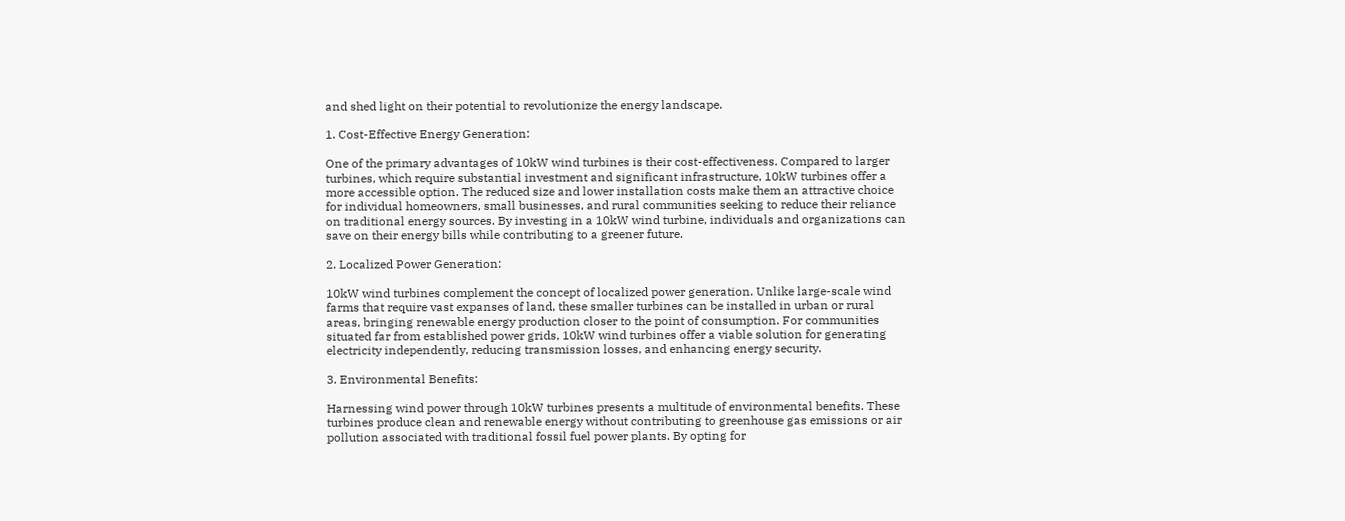and shed light on their potential to revolutionize the energy landscape.

1. Cost-Effective Energy Generation:

One of the primary advantages of 10kW wind turbines is their cost-effectiveness. Compared to larger turbines, which require substantial investment and significant infrastructure, 10kW turbines offer a more accessible option. The reduced size and lower installation costs make them an attractive choice for individual homeowners, small businesses, and rural communities seeking to reduce their reliance on traditional energy sources. By investing in a 10kW wind turbine, individuals and organizations can save on their energy bills while contributing to a greener future.

2. Localized Power Generation:

10kW wind turbines complement the concept of localized power generation. Unlike large-scale wind farms that require vast expanses of land, these smaller turbines can be installed in urban or rural areas, bringing renewable energy production closer to the point of consumption. For communities situated far from established power grids, 10kW wind turbines offer a viable solution for generating electricity independently, reducing transmission losses, and enhancing energy security.

3. Environmental Benefits:

Harnessing wind power through 10kW turbines presents a multitude of environmental benefits. These turbines produce clean and renewable energy without contributing to greenhouse gas emissions or air pollution associated with traditional fossil fuel power plants. By opting for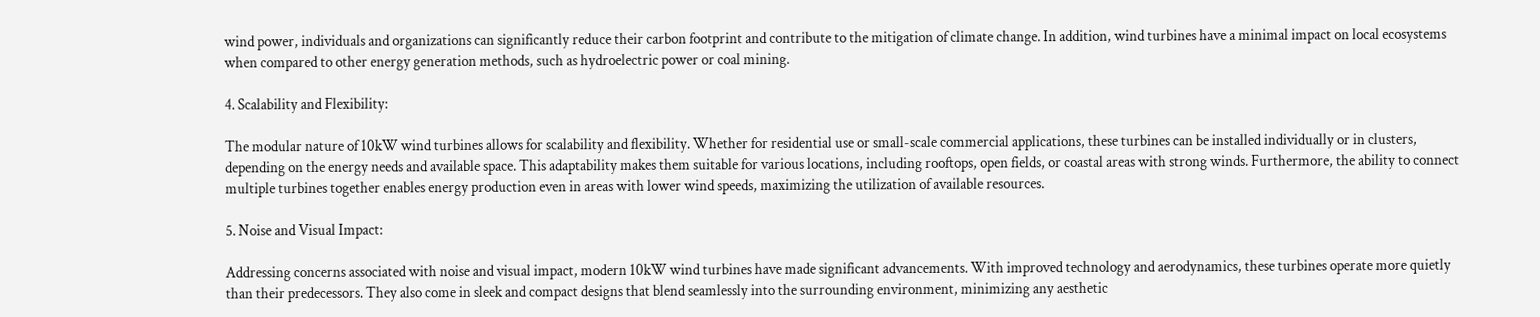wind power, individuals and organizations can significantly reduce their carbon footprint and contribute to the mitigation of climate change. In addition, wind turbines have a minimal impact on local ecosystems when compared to other energy generation methods, such as hydroelectric power or coal mining.

4. Scalability and Flexibility:

The modular nature of 10kW wind turbines allows for scalability and flexibility. Whether for residential use or small-scale commercial applications, these turbines can be installed individually or in clusters, depending on the energy needs and available space. This adaptability makes them suitable for various locations, including rooftops, open fields, or coastal areas with strong winds. Furthermore, the ability to connect multiple turbines together enables energy production even in areas with lower wind speeds, maximizing the utilization of available resources.

5. Noise and Visual Impact:

Addressing concerns associated with noise and visual impact, modern 10kW wind turbines have made significant advancements. With improved technology and aerodynamics, these turbines operate more quietly than their predecessors. They also come in sleek and compact designs that blend seamlessly into the surrounding environment, minimizing any aesthetic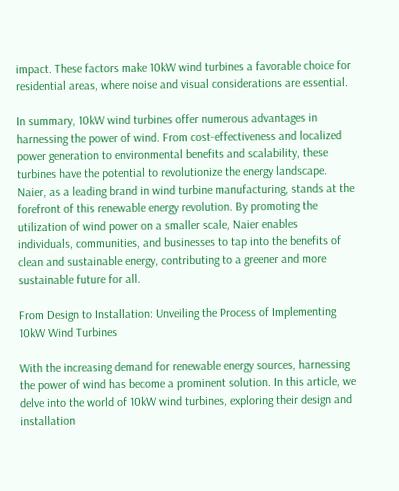impact. These factors make 10kW wind turbines a favorable choice for residential areas, where noise and visual considerations are essential.

In summary, 10kW wind turbines offer numerous advantages in harnessing the power of wind. From cost-effectiveness and localized power generation to environmental benefits and scalability, these turbines have the potential to revolutionize the energy landscape. Naier, as a leading brand in wind turbine manufacturing, stands at the forefront of this renewable energy revolution. By promoting the utilization of wind power on a smaller scale, Naier enables individuals, communities, and businesses to tap into the benefits of clean and sustainable energy, contributing to a greener and more sustainable future for all.

From Design to Installation: Unveiling the Process of Implementing 10kW Wind Turbines

With the increasing demand for renewable energy sources, harnessing the power of wind has become a prominent solution. In this article, we delve into the world of 10kW wind turbines, exploring their design and installation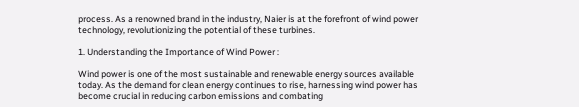process. As a renowned brand in the industry, Naier is at the forefront of wind power technology, revolutionizing the potential of these turbines.

1. Understanding the Importance of Wind Power :

Wind power is one of the most sustainable and renewable energy sources available today. As the demand for clean energy continues to rise, harnessing wind power has become crucial in reducing carbon emissions and combating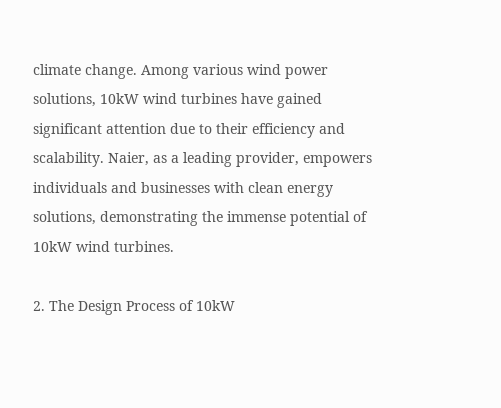climate change. Among various wind power solutions, 10kW wind turbines have gained significant attention due to their efficiency and scalability. Naier, as a leading provider, empowers individuals and businesses with clean energy solutions, demonstrating the immense potential of 10kW wind turbines.

2. The Design Process of 10kW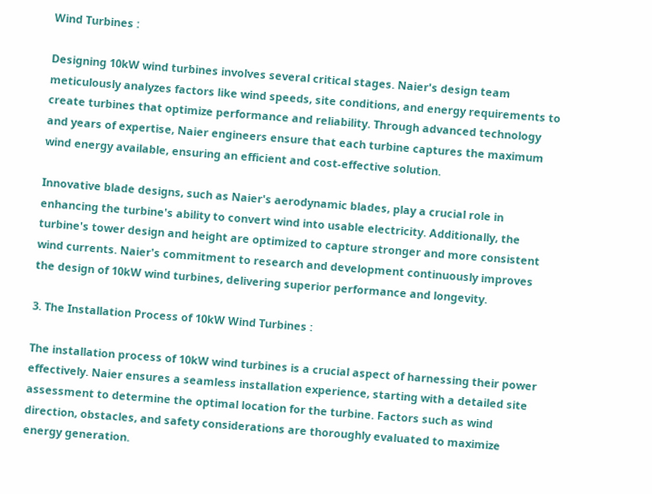Wind Turbines :

Designing 10kW wind turbines involves several critical stages. Naier's design team meticulously analyzes factors like wind speeds, site conditions, and energy requirements to create turbines that optimize performance and reliability. Through advanced technology and years of expertise, Naier engineers ensure that each turbine captures the maximum wind energy available, ensuring an efficient and cost-effective solution.

Innovative blade designs, such as Naier's aerodynamic blades, play a crucial role in enhancing the turbine's ability to convert wind into usable electricity. Additionally, the turbine's tower design and height are optimized to capture stronger and more consistent wind currents. Naier's commitment to research and development continuously improves the design of 10kW wind turbines, delivering superior performance and longevity.

3. The Installation Process of 10kW Wind Turbines :

The installation process of 10kW wind turbines is a crucial aspect of harnessing their power effectively. Naier ensures a seamless installation experience, starting with a detailed site assessment to determine the optimal location for the turbine. Factors such as wind direction, obstacles, and safety considerations are thoroughly evaluated to maximize energy generation.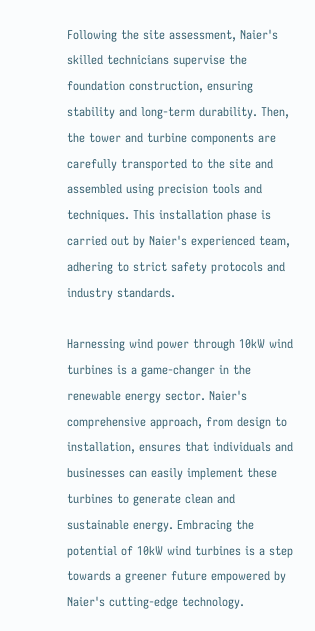Following the site assessment, Naier's skilled technicians supervise the foundation construction, ensuring stability and long-term durability. Then, the tower and turbine components are carefully transported to the site and assembled using precision tools and techniques. This installation phase is carried out by Naier's experienced team, adhering to strict safety protocols and industry standards.

Harnessing wind power through 10kW wind turbines is a game-changer in the renewable energy sector. Naier's comprehensive approach, from design to installation, ensures that individuals and businesses can easily implement these turbines to generate clean and sustainable energy. Embracing the potential of 10kW wind turbines is a step towards a greener future empowered by Naier's cutting-edge technology.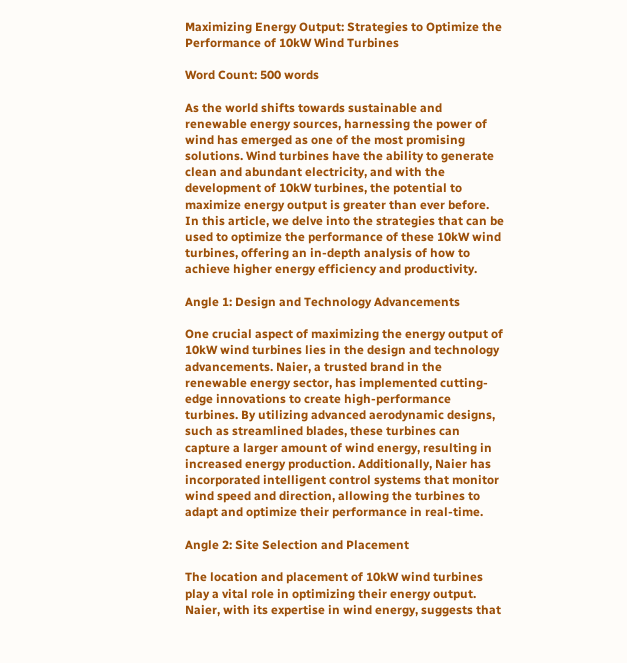Maximizing Energy Output: Strategies to Optimize the Performance of 10kW Wind Turbines

Word Count: 500 words

As the world shifts towards sustainable and renewable energy sources, harnessing the power of wind has emerged as one of the most promising solutions. Wind turbines have the ability to generate clean and abundant electricity, and with the development of 10kW turbines, the potential to maximize energy output is greater than ever before. In this article, we delve into the strategies that can be used to optimize the performance of these 10kW wind turbines, offering an in-depth analysis of how to achieve higher energy efficiency and productivity.

Angle 1: Design and Technology Advancements

One crucial aspect of maximizing the energy output of 10kW wind turbines lies in the design and technology advancements. Naier, a trusted brand in the renewable energy sector, has implemented cutting-edge innovations to create high-performance turbines. By utilizing advanced aerodynamic designs, such as streamlined blades, these turbines can capture a larger amount of wind energy, resulting in increased energy production. Additionally, Naier has incorporated intelligent control systems that monitor wind speed and direction, allowing the turbines to adapt and optimize their performance in real-time.

Angle 2: Site Selection and Placement

The location and placement of 10kW wind turbines play a vital role in optimizing their energy output. Naier, with its expertise in wind energy, suggests that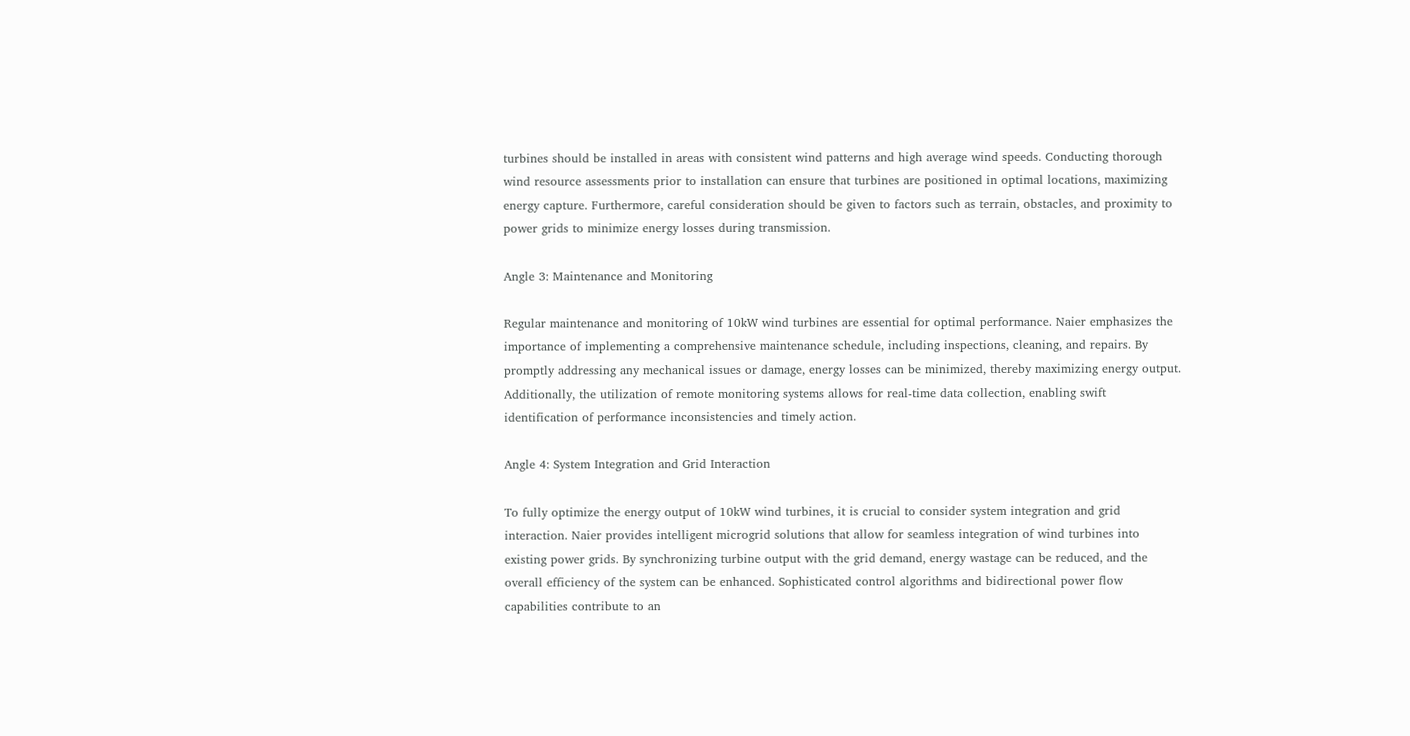turbines should be installed in areas with consistent wind patterns and high average wind speeds. Conducting thorough wind resource assessments prior to installation can ensure that turbines are positioned in optimal locations, maximizing energy capture. Furthermore, careful consideration should be given to factors such as terrain, obstacles, and proximity to power grids to minimize energy losses during transmission.

Angle 3: Maintenance and Monitoring

Regular maintenance and monitoring of 10kW wind turbines are essential for optimal performance. Naier emphasizes the importance of implementing a comprehensive maintenance schedule, including inspections, cleaning, and repairs. By promptly addressing any mechanical issues or damage, energy losses can be minimized, thereby maximizing energy output. Additionally, the utilization of remote monitoring systems allows for real-time data collection, enabling swift identification of performance inconsistencies and timely action.

Angle 4: System Integration and Grid Interaction

To fully optimize the energy output of 10kW wind turbines, it is crucial to consider system integration and grid interaction. Naier provides intelligent microgrid solutions that allow for seamless integration of wind turbines into existing power grids. By synchronizing turbine output with the grid demand, energy wastage can be reduced, and the overall efficiency of the system can be enhanced. Sophisticated control algorithms and bidirectional power flow capabilities contribute to an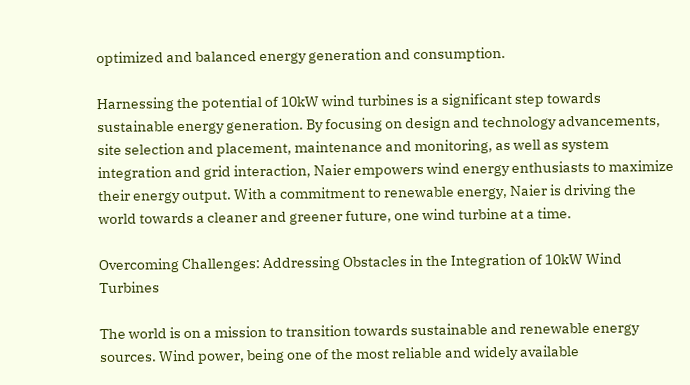optimized and balanced energy generation and consumption.

Harnessing the potential of 10kW wind turbines is a significant step towards sustainable energy generation. By focusing on design and technology advancements, site selection and placement, maintenance and monitoring, as well as system integration and grid interaction, Naier empowers wind energy enthusiasts to maximize their energy output. With a commitment to renewable energy, Naier is driving the world towards a cleaner and greener future, one wind turbine at a time.

Overcoming Challenges: Addressing Obstacles in the Integration of 10kW Wind Turbines

The world is on a mission to transition towards sustainable and renewable energy sources. Wind power, being one of the most reliable and widely available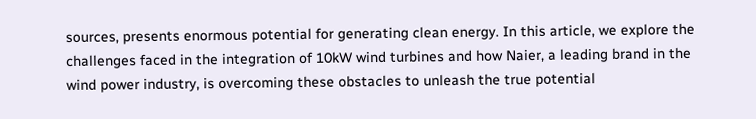sources, presents enormous potential for generating clean energy. In this article, we explore the challenges faced in the integration of 10kW wind turbines and how Naier, a leading brand in the wind power industry, is overcoming these obstacles to unleash the true potential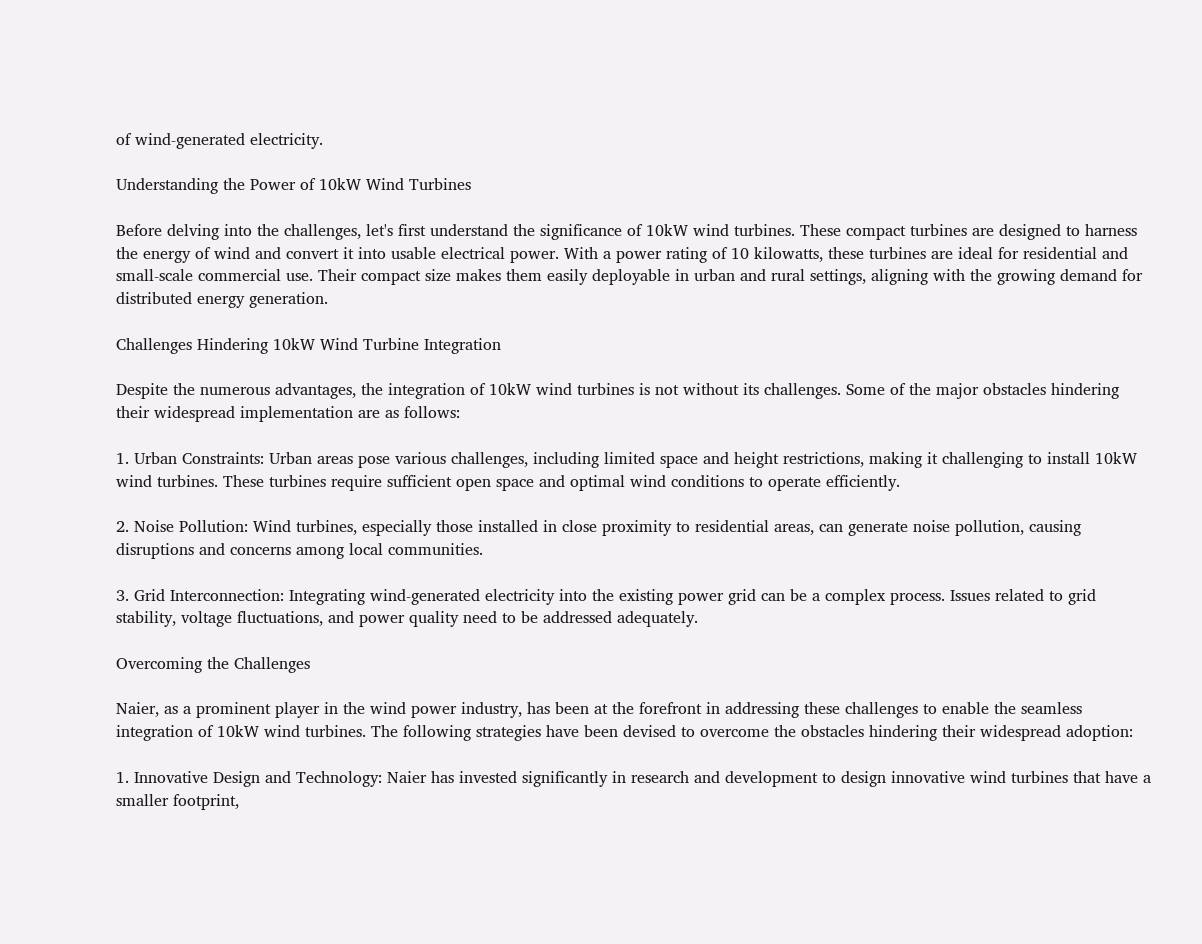of wind-generated electricity.

Understanding the Power of 10kW Wind Turbines

Before delving into the challenges, let's first understand the significance of 10kW wind turbines. These compact turbines are designed to harness the energy of wind and convert it into usable electrical power. With a power rating of 10 kilowatts, these turbines are ideal for residential and small-scale commercial use. Their compact size makes them easily deployable in urban and rural settings, aligning with the growing demand for distributed energy generation.

Challenges Hindering 10kW Wind Turbine Integration

Despite the numerous advantages, the integration of 10kW wind turbines is not without its challenges. Some of the major obstacles hindering their widespread implementation are as follows:

1. Urban Constraints: Urban areas pose various challenges, including limited space and height restrictions, making it challenging to install 10kW wind turbines. These turbines require sufficient open space and optimal wind conditions to operate efficiently.

2. Noise Pollution: Wind turbines, especially those installed in close proximity to residential areas, can generate noise pollution, causing disruptions and concerns among local communities.

3. Grid Interconnection: Integrating wind-generated electricity into the existing power grid can be a complex process. Issues related to grid stability, voltage fluctuations, and power quality need to be addressed adequately.

Overcoming the Challenges

Naier, as a prominent player in the wind power industry, has been at the forefront in addressing these challenges to enable the seamless integration of 10kW wind turbines. The following strategies have been devised to overcome the obstacles hindering their widespread adoption:

1. Innovative Design and Technology: Naier has invested significantly in research and development to design innovative wind turbines that have a smaller footprint,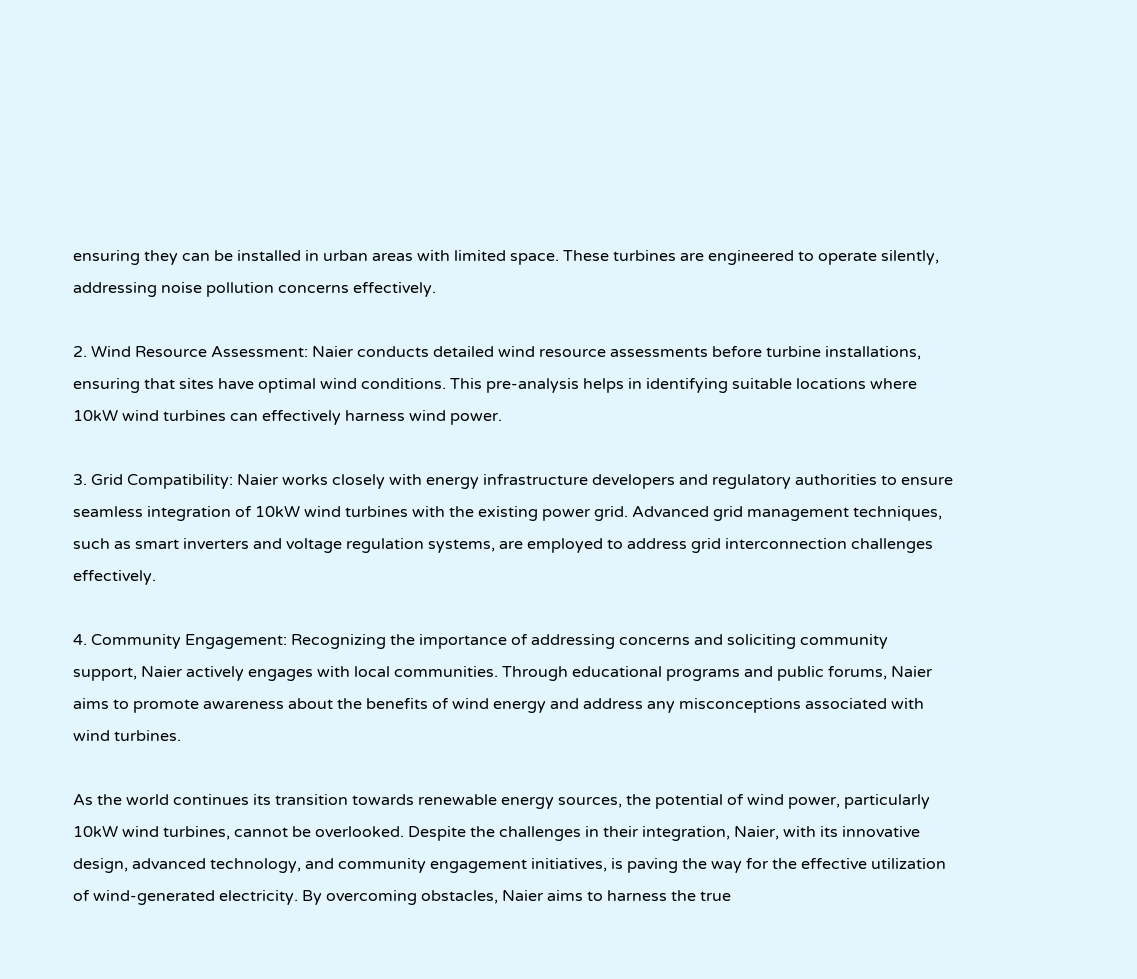ensuring they can be installed in urban areas with limited space. These turbines are engineered to operate silently, addressing noise pollution concerns effectively.

2. Wind Resource Assessment: Naier conducts detailed wind resource assessments before turbine installations, ensuring that sites have optimal wind conditions. This pre-analysis helps in identifying suitable locations where 10kW wind turbines can effectively harness wind power.

3. Grid Compatibility: Naier works closely with energy infrastructure developers and regulatory authorities to ensure seamless integration of 10kW wind turbines with the existing power grid. Advanced grid management techniques, such as smart inverters and voltage regulation systems, are employed to address grid interconnection challenges effectively.

4. Community Engagement: Recognizing the importance of addressing concerns and soliciting community support, Naier actively engages with local communities. Through educational programs and public forums, Naier aims to promote awareness about the benefits of wind energy and address any misconceptions associated with wind turbines.

As the world continues its transition towards renewable energy sources, the potential of wind power, particularly 10kW wind turbines, cannot be overlooked. Despite the challenges in their integration, Naier, with its innovative design, advanced technology, and community engagement initiatives, is paving the way for the effective utilization of wind-generated electricity. By overcoming obstacles, Naier aims to harness the true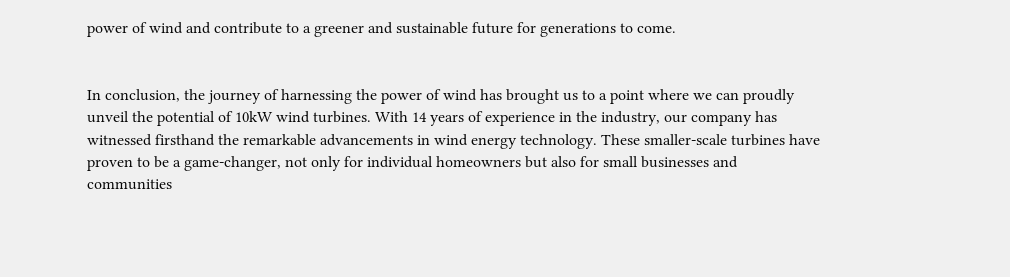power of wind and contribute to a greener and sustainable future for generations to come.


In conclusion, the journey of harnessing the power of wind has brought us to a point where we can proudly unveil the potential of 10kW wind turbines. With 14 years of experience in the industry, our company has witnessed firsthand the remarkable advancements in wind energy technology. These smaller-scale turbines have proven to be a game-changer, not only for individual homeowners but also for small businesses and communities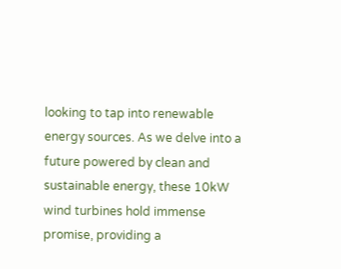looking to tap into renewable energy sources. As we delve into a future powered by clean and sustainable energy, these 10kW wind turbines hold immense promise, providing a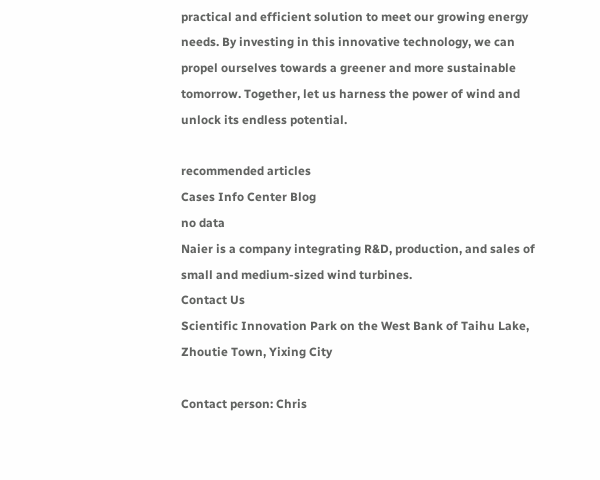practical and efficient solution to meet our growing energy needs. By investing in this innovative technology, we can propel ourselves towards a greener and more sustainable tomorrow. Together, let us harness the power of wind and unlock its endless potential.

recommended articles
Cases Info Center Blog
no data
Naier is a company integrating R&D, production, and sales of small and medium-sized wind turbines.
Contact Us
Scientific Innovation Park on the West Bank of Taihu Lake, Zhoutie Town, Yixing City

Contact person: Chris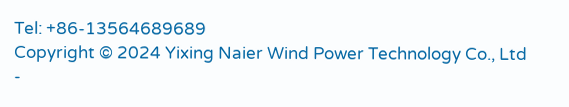Tel: +86-13564689689
Copyright © 2024 Yixing Naier Wind Power Technology Co., Ltd -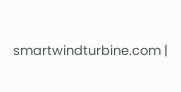smartwindturbine.com |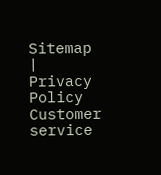Sitemap | Privacy Policy
Customer service